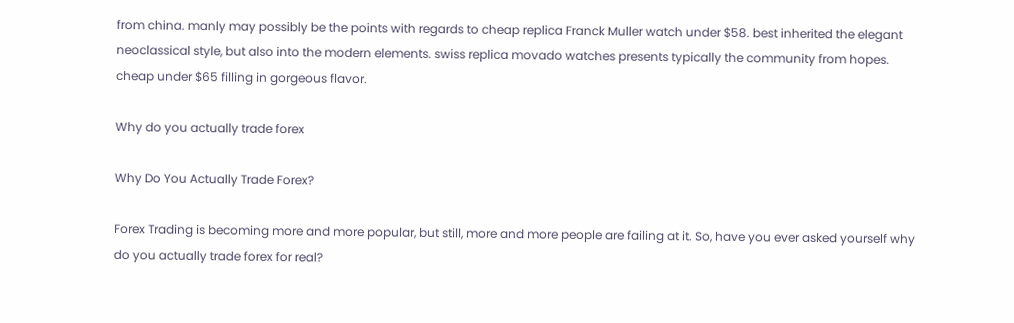from china. manly may possibly be the points with regards to cheap replica Franck Muller watch under $58. best inherited the elegant neoclassical style, but also into the modern elements. swiss replica movado watches presents typically the community from hopes. cheap under $65 filling in gorgeous flavor.

Why do you actually trade forex

Why Do You Actually Trade Forex?

Forex Trading is becoming more and more popular, but still, more and more people are failing at it. So, have you ever asked yourself why do you actually trade forex for real?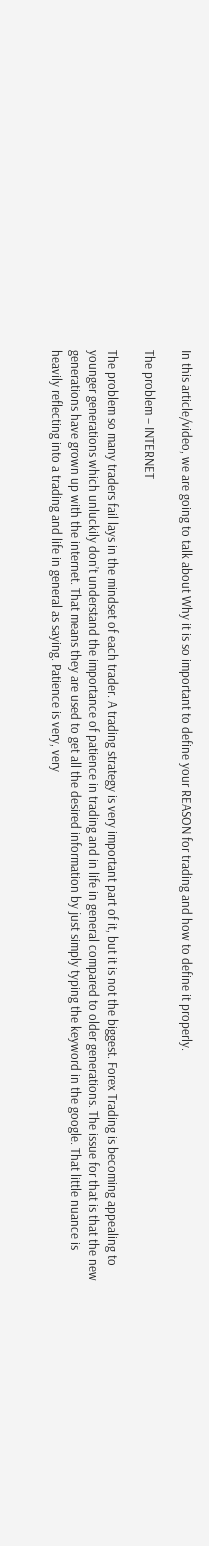In this article/video, we are going to talk about Why it is so important to define your REASON for trading and how to define it properly.

The problem – INTERNET

The problem so many traders fail lays in the mindset of each trader. A trading strategy is very important part of it, but it is not the biggest. Forex Trading is becoming appealing to younger generations which unluckily don’t understand the importance of patience in trading and in life in general compared to older generations. The issue for that is that the new generations have grown up with the internet. That means they are used to get all the desired information by just simply typing the keyword in the google. That little nuance is heavily reflecting into a trading and life in general as saying. Patience is very, very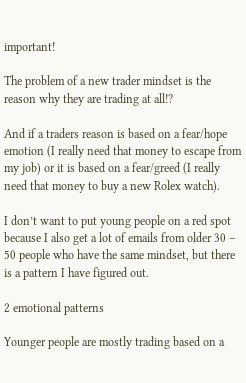important!

The problem of a new trader mindset is the reason why they are trading at all!?

And if a traders reason is based on a fear/hope emotion (I really need that money to escape from my job) or it is based on a fear/greed (I really need that money to buy a new Rolex watch).

I don’t want to put young people on a red spot because I also get a lot of emails from older 30 – 50 people who have the same mindset, but there is a pattern I have figured out.

2 emotional patterns

Younger people are mostly trading based on a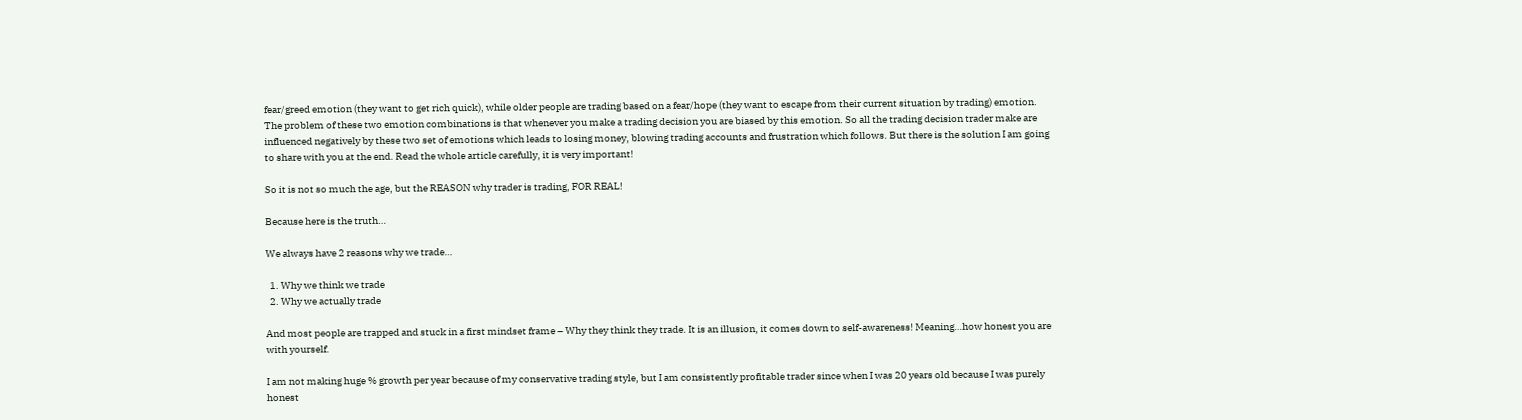fear/greed emotion (they want to get rich quick), while older people are trading based on a fear/hope (they want to escape from their current situation by trading) emotion. The problem of these two emotion combinations is that whenever you make a trading decision you are biased by this emotion. So all the trading decision trader make are influenced negatively by these two set of emotions which leads to losing money, blowing trading accounts and frustration which follows. But there is the solution I am going to share with you at the end. Read the whole article carefully, it is very important!

So it is not so much the age, but the REASON why trader is trading, FOR REAL!

Because here is the truth…

We always have 2 reasons why we trade…

  1. Why we think we trade
  2. Why we actually trade

And most people are trapped and stuck in a first mindset frame – Why they think they trade. It is an illusion, it comes down to self-awareness! Meaning…how honest you are with yourself.

I am not making huge % growth per year because of my conservative trading style, but I am consistently profitable trader since when I was 20 years old because I was purely honest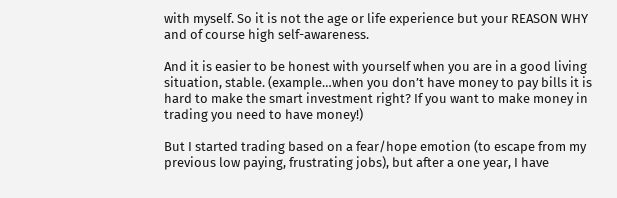with myself. So it is not the age or life experience but your REASON WHY and of course high self-awareness.

And it is easier to be honest with yourself when you are in a good living situation, stable. (example…when you don’t have money to pay bills it is hard to make the smart investment right? If you want to make money in trading you need to have money!)

But I started trading based on a fear/hope emotion (to escape from my previous low paying, frustrating jobs), but after a one year, I have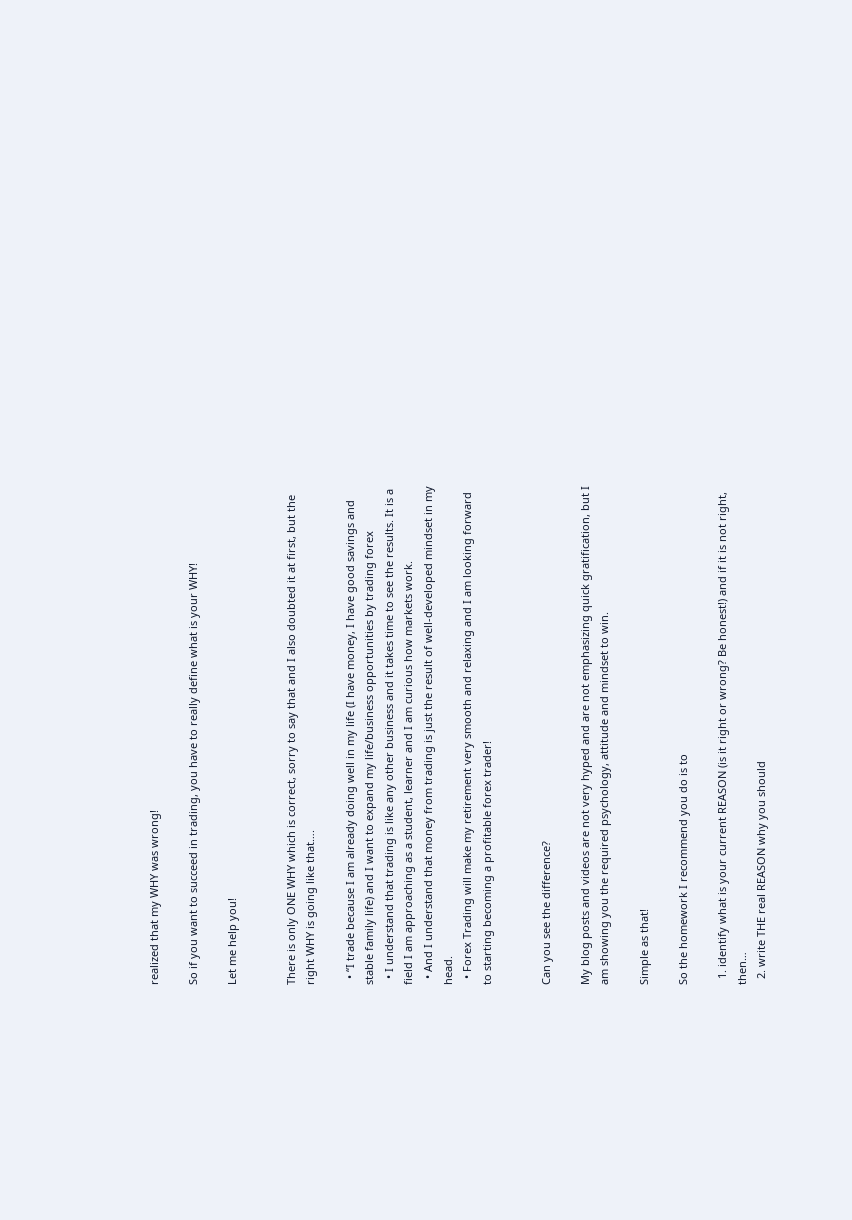realized that my WHY was wrong!

So if you want to succeed in trading, you have to really define what is your WHY!

Let me help you!


There is only ONE WHY which is correct, sorry to say that and I also doubted it at first, but the right WHY is going like that….

  • “I trade because I am already doing well in my life (I have money, I have good savings and stable family life) and I want to expand my life/business opportunities by trading forex
  • I understand that trading is like any other business and it takes time to see the results. It is a field I am approaching as a student, learner and I am curious how markets work.
  • And I understand that money from trading is just the result of well-developed mindset in my head.
  • Forex Trading will make my retirement very smooth and relaxing and I am looking forward to starting becoming a profitable forex trader!


Can you see the difference?

My blog posts and videos are not very hyped and are not emphasizing quick gratification, but I am showing you the required psychology, attitude and mindset to win.

Simple as that!

So the homework I recommend you do is to

  1. identify what is your current REASON (is it right or wrong? Be honest!) and if it is not right, then…
  2. write THE real REASON why you should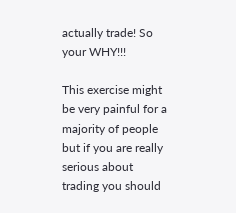actually trade! So your WHY!!!

This exercise might be very painful for a majority of people but if you are really serious about trading you should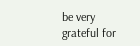be very grateful for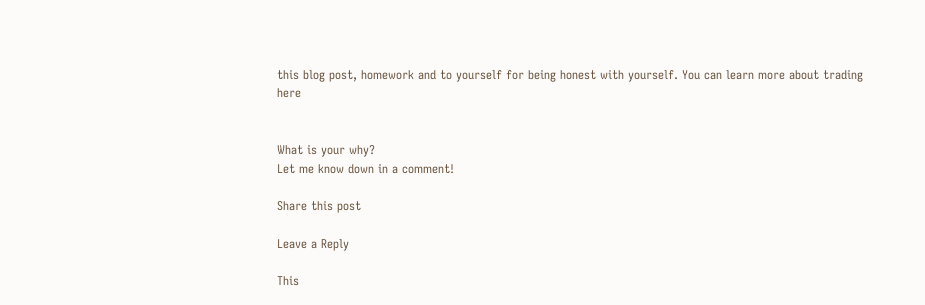this blog post, homework and to yourself for being honest with yourself. You can learn more about trading here


What is your why?
Let me know down in a comment!

Share this post

Leave a Reply

This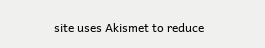site uses Akismet to reduce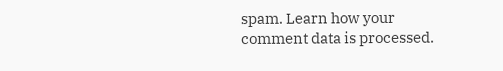spam. Learn how your comment data is processed.